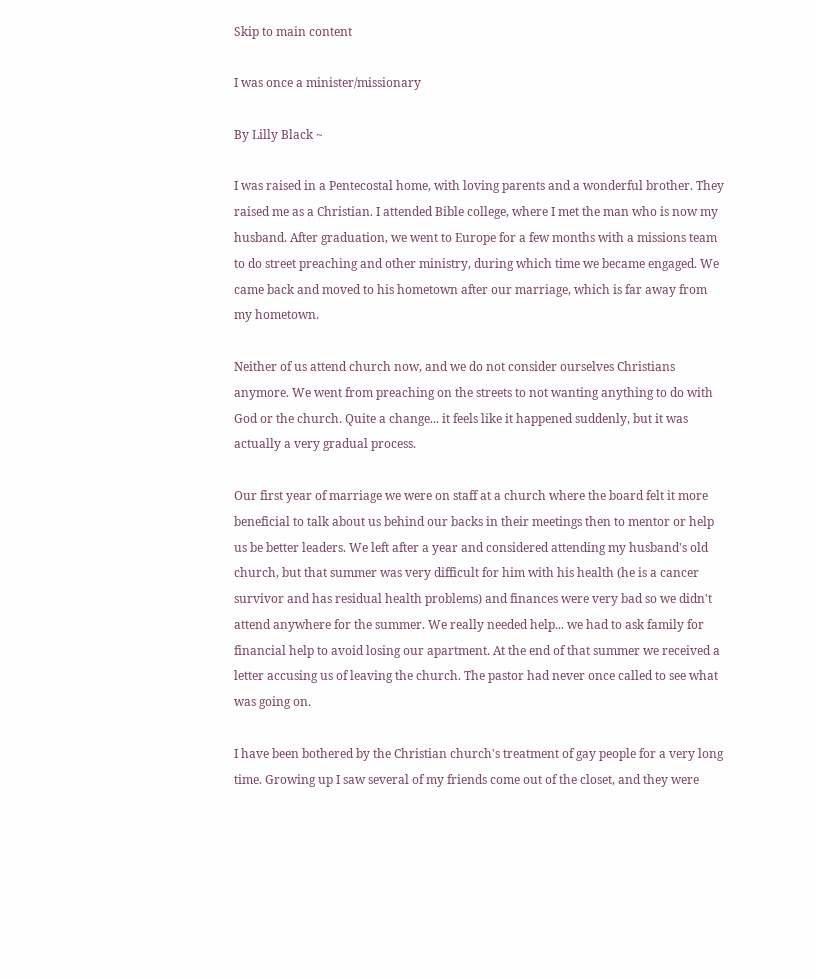Skip to main content

I was once a minister/missionary

By Lilly Black ~

I was raised in a Pentecostal home, with loving parents and a wonderful brother. They raised me as a Christian. I attended Bible college, where I met the man who is now my husband. After graduation, we went to Europe for a few months with a missions team to do street preaching and other ministry, during which time we became engaged. We came back and moved to his hometown after our marriage, which is far away from my hometown.

Neither of us attend church now, and we do not consider ourselves Christians anymore. We went from preaching on the streets to not wanting anything to do with God or the church. Quite a change... it feels like it happened suddenly, but it was actually a very gradual process.

Our first year of marriage we were on staff at a church where the board felt it more beneficial to talk about us behind our backs in their meetings then to mentor or help us be better leaders. We left after a year and considered attending my husband's old church, but that summer was very difficult for him with his health (he is a cancer survivor and has residual health problems) and finances were very bad so we didn't attend anywhere for the summer. We really needed help... we had to ask family for financial help to avoid losing our apartment. At the end of that summer we received a letter accusing us of leaving the church. The pastor had never once called to see what was going on.

I have been bothered by the Christian church's treatment of gay people for a very long time. Growing up I saw several of my friends come out of the closet, and they were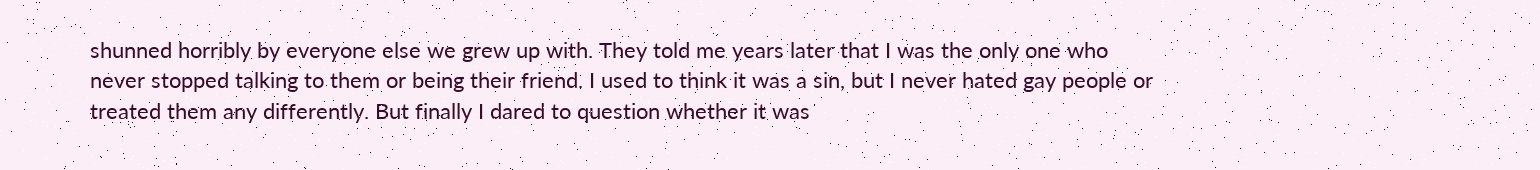shunned horribly by everyone else we grew up with. They told me years later that I was the only one who never stopped talking to them or being their friend. I used to think it was a sin, but I never hated gay people or treated them any differently. But finally I dared to question whether it was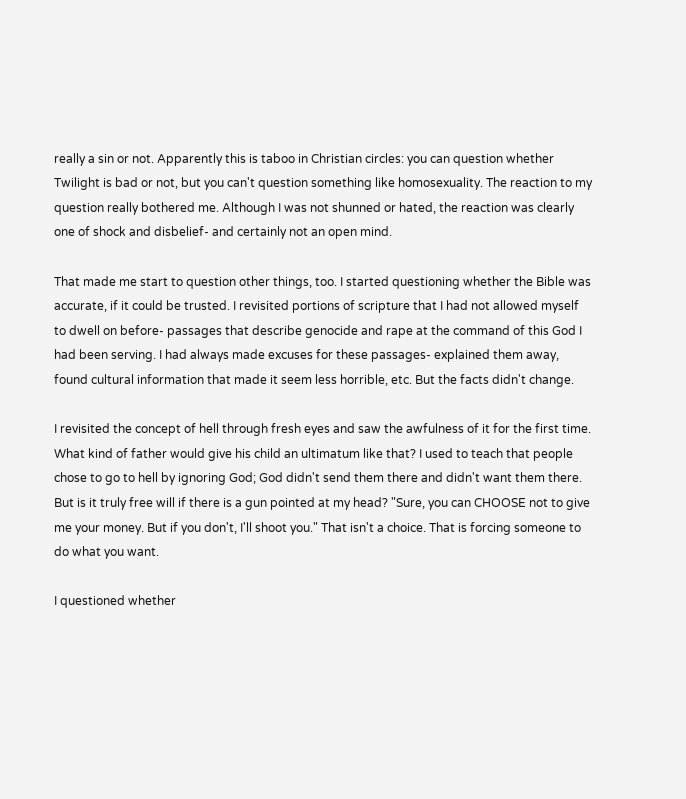really a sin or not. Apparently this is taboo in Christian circles: you can question whether Twilight is bad or not, but you can't question something like homosexuality. The reaction to my question really bothered me. Although I was not shunned or hated, the reaction was clearly one of shock and disbelief- and certainly not an open mind.

That made me start to question other things, too. I started questioning whether the Bible was accurate, if it could be trusted. I revisited portions of scripture that I had not allowed myself to dwell on before- passages that describe genocide and rape at the command of this God I had been serving. I had always made excuses for these passages- explained them away, found cultural information that made it seem less horrible, etc. But the facts didn't change.

I revisited the concept of hell through fresh eyes and saw the awfulness of it for the first time. What kind of father would give his child an ultimatum like that? I used to teach that people chose to go to hell by ignoring God; God didn't send them there and didn't want them there. But is it truly free will if there is a gun pointed at my head? "Sure, you can CHOOSE not to give me your money. But if you don't, I'll shoot you." That isn't a choice. That is forcing someone to do what you want.

I questioned whether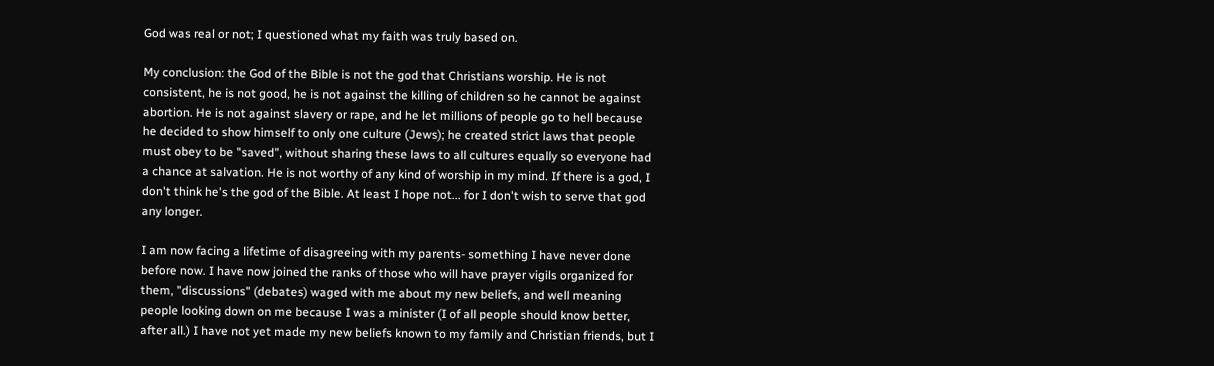God was real or not; I questioned what my faith was truly based on.

My conclusion: the God of the Bible is not the god that Christians worship. He is not consistent, he is not good, he is not against the killing of children so he cannot be against abortion. He is not against slavery or rape, and he let millions of people go to hell because he decided to show himself to only one culture (Jews); he created strict laws that people must obey to be "saved", without sharing these laws to all cultures equally so everyone had a chance at salvation. He is not worthy of any kind of worship in my mind. If there is a god, I don't think he's the god of the Bible. At least I hope not... for I don't wish to serve that god any longer.

I am now facing a lifetime of disagreeing with my parents- something I have never done before now. I have now joined the ranks of those who will have prayer vigils organized for them, "discussions" (debates) waged with me about my new beliefs, and well meaning people looking down on me because I was a minister (I of all people should know better, after all.) I have not yet made my new beliefs known to my family and Christian friends, but I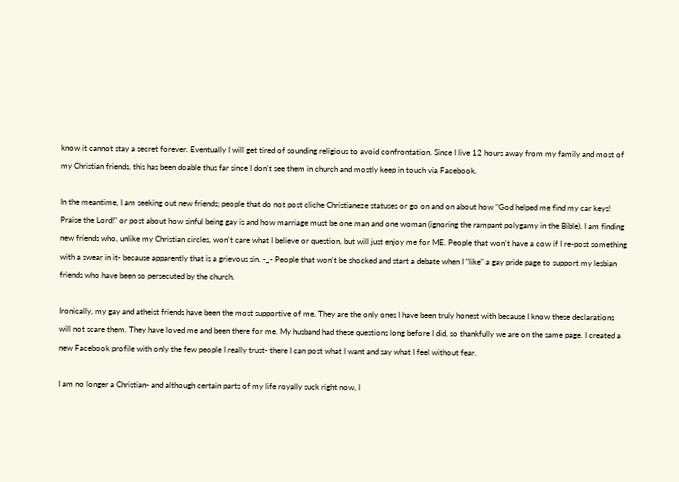know it cannot stay a secret forever. Eventually I will get tired of sounding religious to avoid confrontation. Since I live 12 hours away from my family and most of my Christian friends, this has been doable thus far since I don't see them in church and mostly keep in touch via Facebook.

In the meantime, I am seeking out new friends; people that do not post cliche Christianeze statuses or go on and on about how "God helped me find my car keys! Praise the Lord!" or post about how sinful being gay is and how marriage must be one man and one woman (ignoring the rampant polygamy in the Bible). I am finding new friends who, unlike my Christian circles, won't care what I believe or question, but will just enjoy me for ME. People that won't have a cow if I re-post something with a swear in it- because apparently that is a grievous sin. -_- People that won't be shocked and start a debate when I "like" a gay pride page to support my lesbian friends who have been so persecuted by the church.

Ironically, my gay and atheist friends have been the most supportive of me. They are the only ones I have been truly honest with because I know these declarations will not scare them. They have loved me and been there for me. My husband had these questions long before I did, so thankfully we are on the same page. I created a new Facebook profile with only the few people I really trust- there I can post what I want and say what I feel without fear.

I am no longer a Christian- and although certain parts of my life royally suck right now, I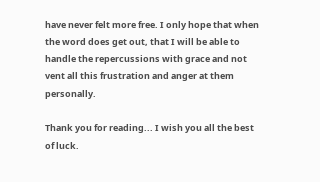have never felt more free. I only hope that when the word does get out, that I will be able to handle the repercussions with grace and not vent all this frustration and anger at them personally.

Thank you for reading... I wish you all the best of luck.